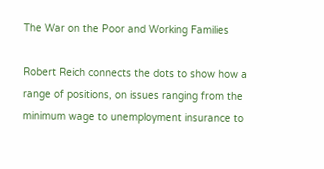The War on the Poor and Working Families

Robert Reich connects the dots to show how a range of positions, on issues ranging from the minimum wage to unemployment insurance to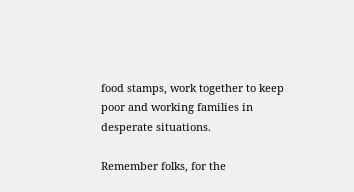food stamps, work together to keep poor and working families in desperate situations.

Remember folks, for the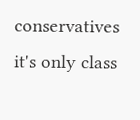conservatives it's only class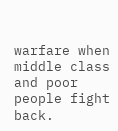warfare when middle class and poor people fight back.